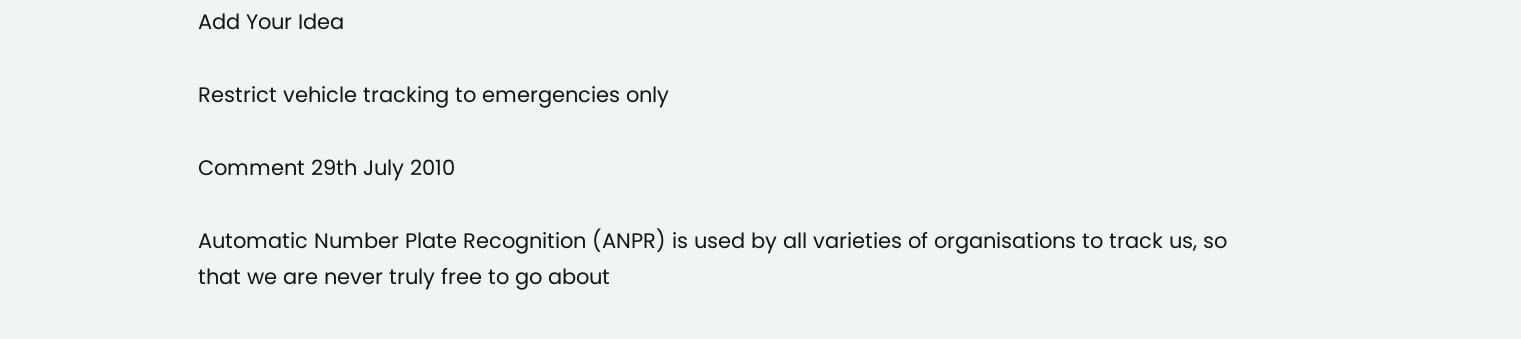Add Your Idea

Restrict vehicle tracking to emergencies only

Comment 29th July 2010

Automatic Number Plate Recognition (ANPR) is used by all varieties of organisations to track us, so that we are never truly free to go about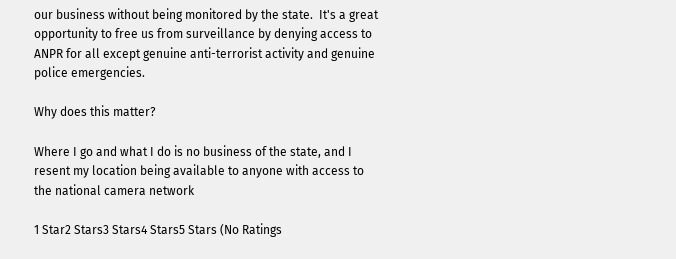our business without being monitored by the state.  It's a great opportunity to free us from surveillance by denying access to ANPR for all except genuine anti-terrorist activity and genuine police emergencies.

Why does this matter?

Where I go and what I do is no business of the state, and I resent my location being available to anyone with access to the national camera network

1 Star2 Stars3 Stars4 Stars5 Stars (No Ratings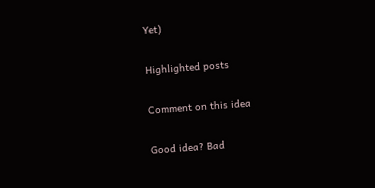Yet)

Highlighted posts

Comment on this idea

Good idea? Bad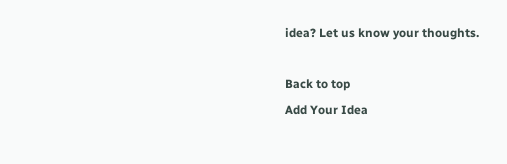idea? Let us know your thoughts.

Back to top
Add Your Idea